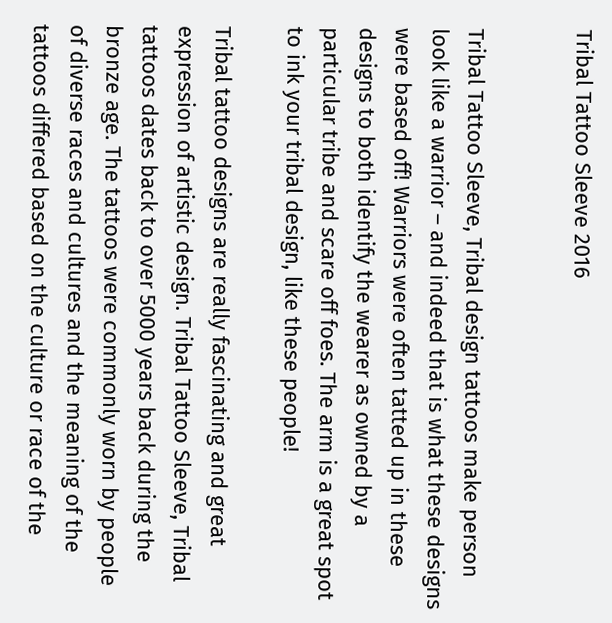Tribal Tattoo Sleeve 2016


Tribal Tattoo Sleeve, Tribal design tattoos make person look like a warrior – and indeed that is what these designs were based off! Warriors were often tatted up in these designs to both identify the wearer as owned by a particular tribe and scare off foes. The arm is a great spot to ink your tribal design, like these people!

Tribal tattoo designs are really fascinating and great expression of artistic design. Tribal Tattoo Sleeve, Tribal tattoos dates back to over 5000 years back during the bronze age. The tattoos were commonly worn by people of diverse races and cultures and the meaning of the tattoos differed based on the culture or race of the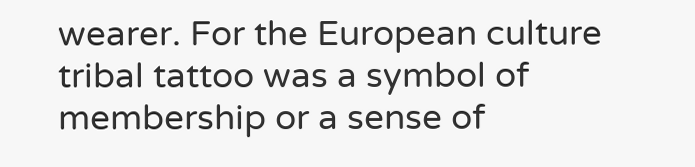wearer. For the European culture tribal tattoo was a symbol of membership or a sense of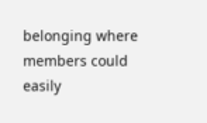belonging where members could easily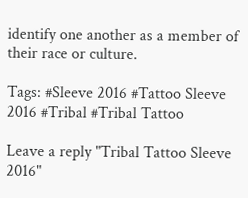identify one another as a member of their race or culture.

Tags: #Sleeve 2016 #Tattoo Sleeve 2016 #Tribal #Tribal Tattoo

Leave a reply "Tribal Tattoo Sleeve 2016"